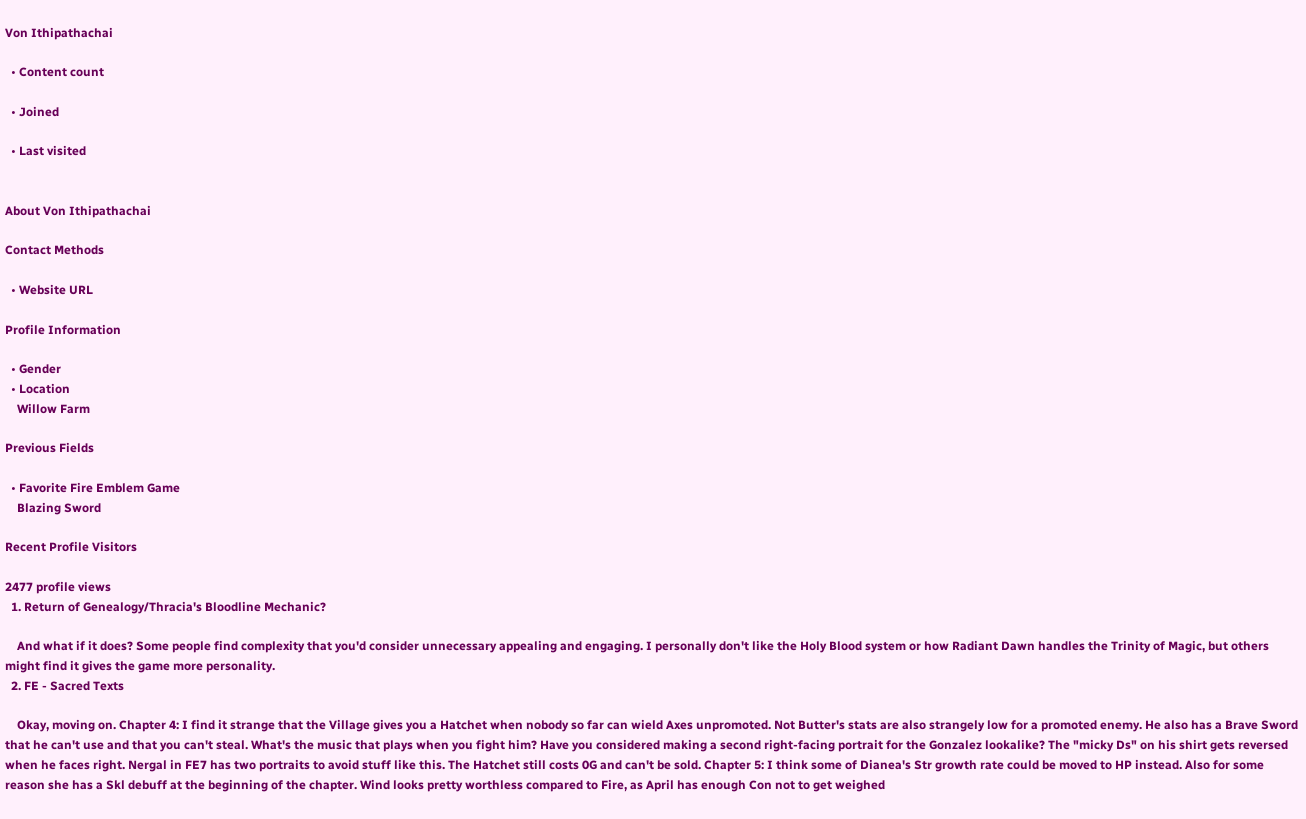Von Ithipathachai

  • Content count

  • Joined

  • Last visited


About Von Ithipathachai

Contact Methods

  • Website URL

Profile Information

  • Gender
  • Location
    Willow Farm

Previous Fields

  • Favorite Fire Emblem Game
    Blazing Sword

Recent Profile Visitors

2477 profile views
  1. Return of Genealogy/Thracia's Bloodline Mechanic?

    And what if it does? Some people find complexity that you'd consider unnecessary appealing and engaging. I personally don't like the Holy Blood system or how Radiant Dawn handles the Trinity of Magic, but others might find it gives the game more personality.
  2. FE - Sacred Texts

    Okay, moving on. Chapter 4: I find it strange that the Village gives you a Hatchet when nobody so far can wield Axes unpromoted. Not Butter's stats are also strangely low for a promoted enemy. He also has a Brave Sword that he can't use and that you can't steal. What's the music that plays when you fight him? Have you considered making a second right-facing portrait for the Gonzalez lookalike? The "micky Ds" on his shirt gets reversed when he faces right. Nergal in FE7 has two portraits to avoid stuff like this. The Hatchet still costs 0G and can't be sold. Chapter 5: I think some of Dianea's Str growth rate could be moved to HP instead. Also for some reason she has a Skl debuff at the beginning of the chapter. Wind looks pretty worthless compared to Fire, as April has enough Con not to get weighed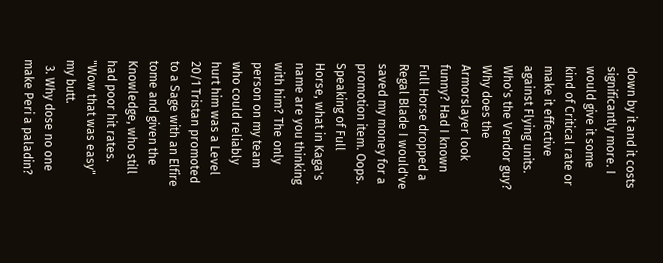down by it and it costs significantly more. I would give it some kind of Critical rate or make it effective against Flying units. Who's the Vendor guy? Why does the Armorslayer look funny? Had I known Full Horse dropped a Regal Blade I would've saved my money for a promotion item. Oops. Speaking of Full Horse, what in Kaga's name are you thinking with him? The only person on my team who could reliably hurt him was a Level 20/1 Tristan promoted to a Sage with an Elfire tome and given the Knowledge, who still had poor hit rates. "Wow that was easy" my butt.
  3. Why dose no one make Peri a paladin?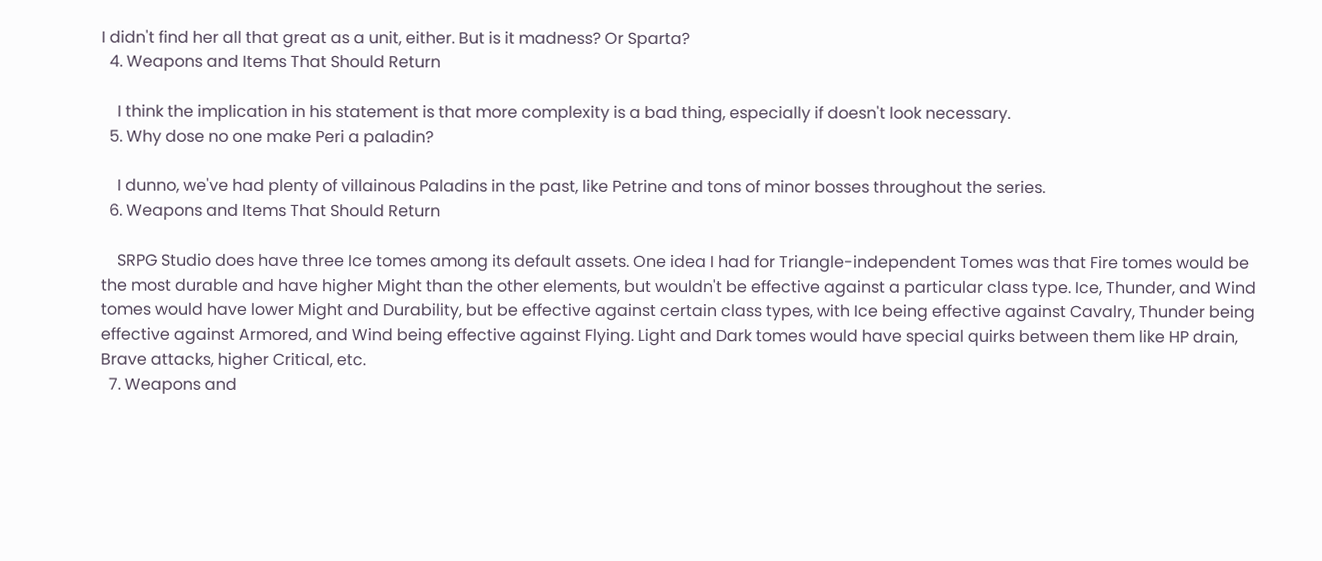I didn't find her all that great as a unit, either. But is it madness? Or Sparta?
  4. Weapons and Items That Should Return

    I think the implication in his statement is that more complexity is a bad thing, especially if doesn't look necessary.
  5. Why dose no one make Peri a paladin?

    I dunno, we've had plenty of villainous Paladins in the past, like Petrine and tons of minor bosses throughout the series.
  6. Weapons and Items That Should Return

    SRPG Studio does have three Ice tomes among its default assets. One idea I had for Triangle-independent Tomes was that Fire tomes would be the most durable and have higher Might than the other elements, but wouldn't be effective against a particular class type. Ice, Thunder, and Wind tomes would have lower Might and Durability, but be effective against certain class types, with Ice being effective against Cavalry, Thunder being effective against Armored, and Wind being effective against Flying. Light and Dark tomes would have special quirks between them like HP drain, Brave attacks, higher Critical, etc.
  7. Weapons and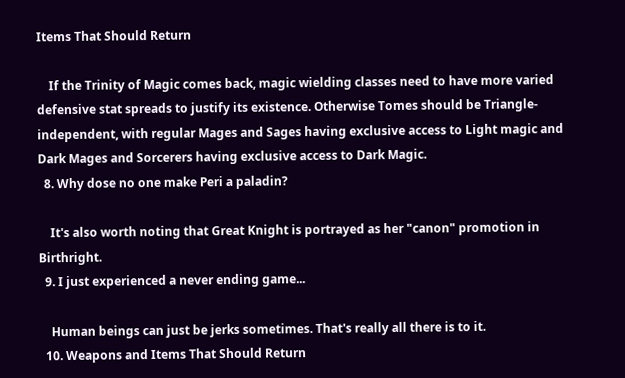Items That Should Return

    If the Trinity of Magic comes back, magic wielding classes need to have more varied defensive stat spreads to justify its existence. Otherwise Tomes should be Triangle-independent, with regular Mages and Sages having exclusive access to Light magic and Dark Mages and Sorcerers having exclusive access to Dark Magic.
  8. Why dose no one make Peri a paladin?

    It's also worth noting that Great Knight is portrayed as her "canon" promotion in Birthright.
  9. I just experienced a never ending game...

    Human beings can just be jerks sometimes. That's really all there is to it.
  10. Weapons and Items That Should Return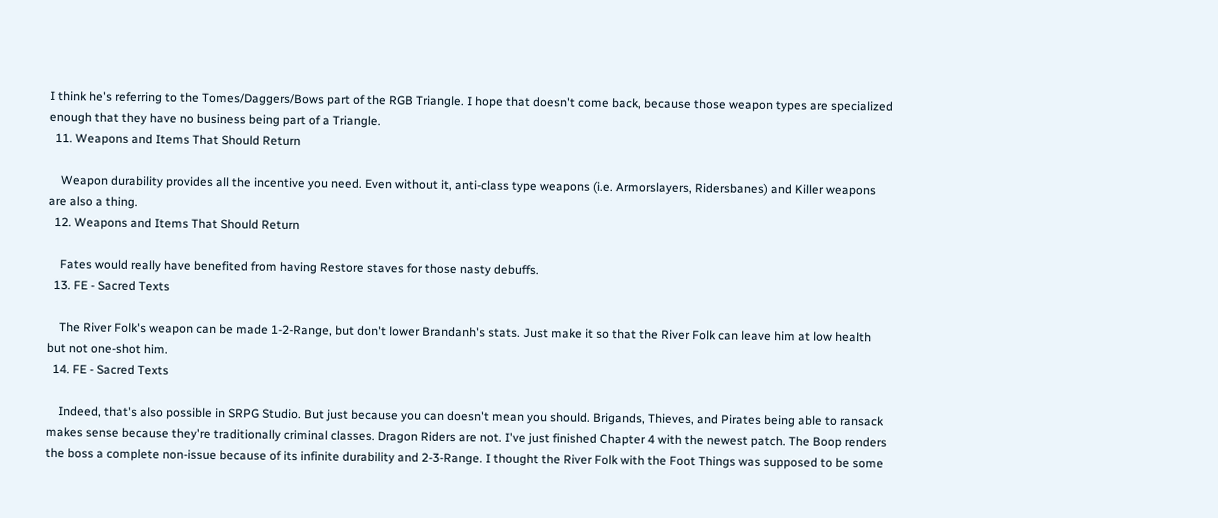I think he's referring to the Tomes/Daggers/Bows part of the RGB Triangle. I hope that doesn't come back, because those weapon types are specialized enough that they have no business being part of a Triangle.
  11. Weapons and Items That Should Return

    Weapon durability provides all the incentive you need. Even without it, anti-class type weapons (i.e. Armorslayers, Ridersbanes) and Killer weapons are also a thing.
  12. Weapons and Items That Should Return

    Fates would really have benefited from having Restore staves for those nasty debuffs.
  13. FE - Sacred Texts

    The River Folk's weapon can be made 1-2-Range, but don't lower Brandanh's stats. Just make it so that the River Folk can leave him at low health but not one-shot him.
  14. FE - Sacred Texts

    Indeed, that's also possible in SRPG Studio. But just because you can doesn't mean you should. Brigands, Thieves, and Pirates being able to ransack makes sense because they're traditionally criminal classes. Dragon Riders are not. I've just finished Chapter 4 with the newest patch. The Boop renders the boss a complete non-issue because of its infinite durability and 2-3-Range. I thought the River Folk with the Foot Things was supposed to be some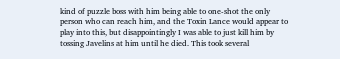kind of puzzle boss with him being able to one-shot the only person who can reach him, and the Toxin Lance would appear to play into this, but disappointingly I was able to just kill him by tossing Javelins at him until he died. This took several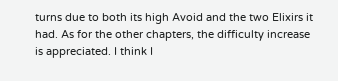turns due to both its high Avoid and the two Elixirs it had. As for the other chapters, the difficulty increase is appreciated. I think I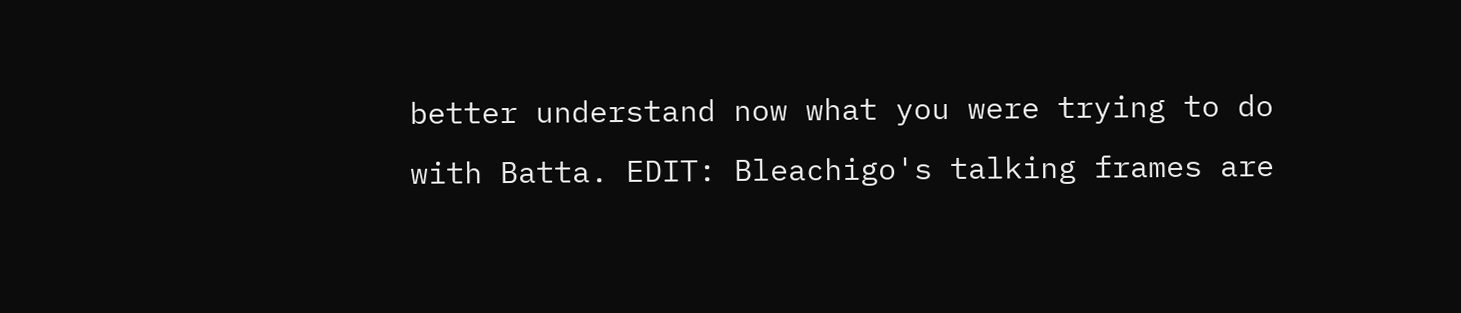better understand now what you were trying to do with Batta. EDIT: Bleachigo's talking frames are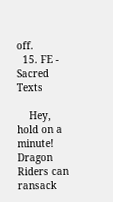off.
  15. FE - Sacred Texts

    Hey, hold on a minute! Dragon Riders can ransack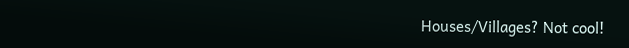Houses/Villages? Not cool!